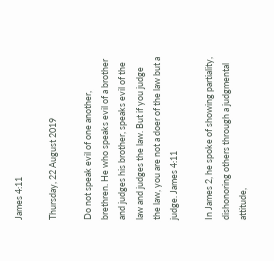James 4:11

Thursday, 22 August 2019

Do not speak evil of one another, brethren. He who speaks evil of a brother and judges his brother, speaks evil of the law and judges the law. But if you judge the law, you are not a doer of the law but a judge. James 4:11

In James 2, he spoke of showing partiality, dishonoring others through a judgmental attitude,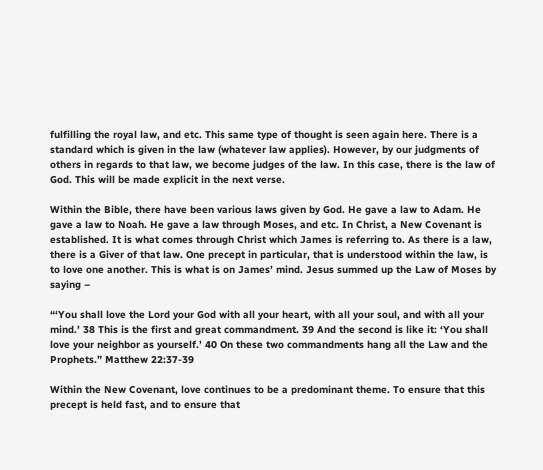fulfilling the royal law, and etc. This same type of thought is seen again here. There is a standard which is given in the law (whatever law applies). However, by our judgments of others in regards to that law, we become judges of the law. In this case, there is the law of God. This will be made explicit in the next verse.

Within the Bible, there have been various laws given by God. He gave a law to Adam. He gave a law to Noah. He gave a law through Moses, and etc. In Christ, a New Covenant is established. It is what comes through Christ which James is referring to. As there is a law, there is a Giver of that law. One precept in particular, that is understood within the law, is to love one another. This is what is on James’ mind. Jesus summed up the Law of Moses by saying –

“‘You shall love the Lord your God with all your heart, with all your soul, and with all your mind.’ 38 This is the first and great commandment. 39 And the second is like it: ‘You shall love your neighbor as yourself.’ 40 On these two commandments hang all the Law and the Prophets.” Matthew 22:37-39

Within the New Covenant, love continues to be a predominant theme. To ensure that this precept is held fast, and to ensure that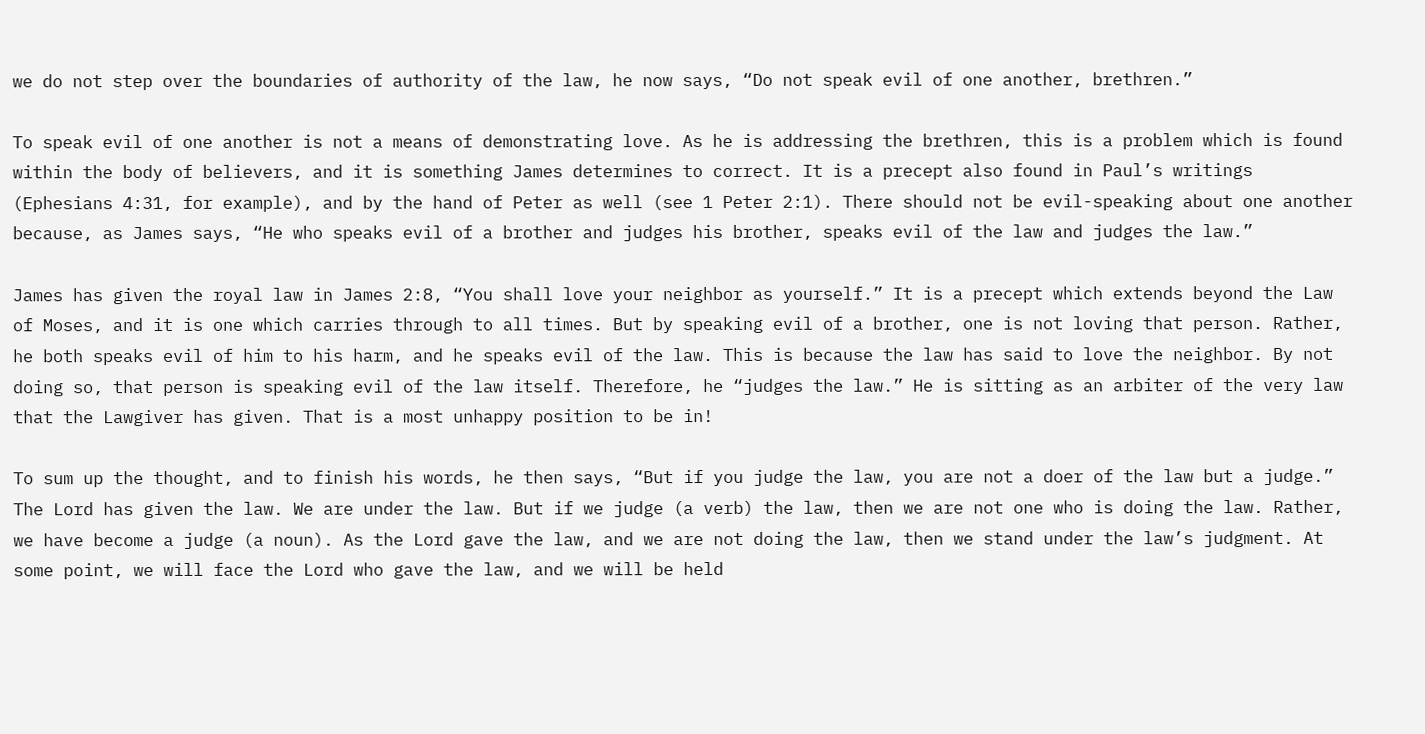we do not step over the boundaries of authority of the law, he now says, “Do not speak evil of one another, brethren.”

To speak evil of one another is not a means of demonstrating love. As he is addressing the brethren, this is a problem which is found within the body of believers, and it is something James determines to correct. It is a precept also found in Paul’s writings (Ephesians 4:31, for example), and by the hand of Peter as well (see 1 Peter 2:1). There should not be evil-speaking about one another because, as James says, “He who speaks evil of a brother and judges his brother, speaks evil of the law and judges the law.”

James has given the royal law in James 2:8, “You shall love your neighbor as yourself.” It is a precept which extends beyond the Law of Moses, and it is one which carries through to all times. But by speaking evil of a brother, one is not loving that person. Rather, he both speaks evil of him to his harm, and he speaks evil of the law. This is because the law has said to love the neighbor. By not doing so, that person is speaking evil of the law itself. Therefore, he “judges the law.” He is sitting as an arbiter of the very law that the Lawgiver has given. That is a most unhappy position to be in!

To sum up the thought, and to finish his words, he then says, “But if you judge the law, you are not a doer of the law but a judge.” The Lord has given the law. We are under the law. But if we judge (a verb) the law, then we are not one who is doing the law. Rather, we have become a judge (a noun). As the Lord gave the law, and we are not doing the law, then we stand under the law’s judgment. At some point, we will face the Lord who gave the law, and we will be held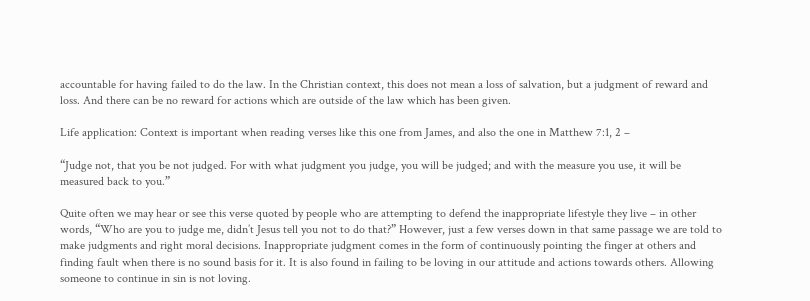accountable for having failed to do the law. In the Christian context, this does not mean a loss of salvation, but a judgment of reward and loss. And there can be no reward for actions which are outside of the law which has been given.

Life application: Context is important when reading verses like this one from James, and also the one in Matthew 7:1, 2 –

“Judge not, that you be not judged. For with what judgment you judge, you will be judged; and with the measure you use, it will be measured back to you.”

Quite often we may hear or see this verse quoted by people who are attempting to defend the inappropriate lifestyle they live – in other words, “Who are you to judge me, didn’t Jesus tell you not to do that?” However, just a few verses down in that same passage we are told to make judgments and right moral decisions. Inappropriate judgment comes in the form of continuously pointing the finger at others and finding fault when there is no sound basis for it. It is also found in failing to be loving in our attitude and actions towards others. Allowing someone to continue in sin is not loving.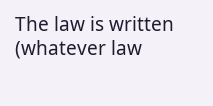The law is written (whatever law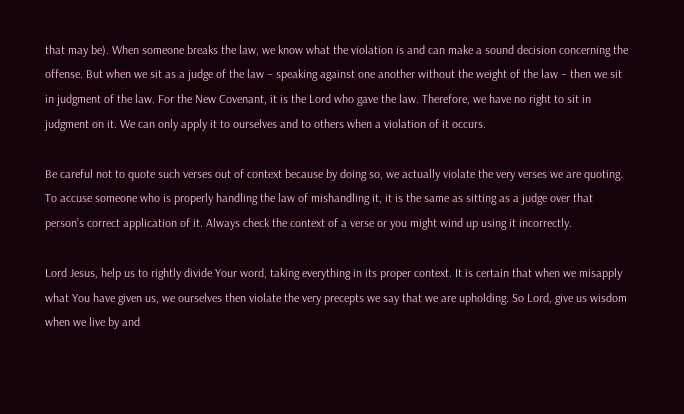that may be). When someone breaks the law, we know what the violation is and can make a sound decision concerning the offense. But when we sit as a judge of the law – speaking against one another without the weight of the law – then we sit in judgment of the law. For the New Covenant, it is the Lord who gave the law. Therefore, we have no right to sit in judgment on it. We can only apply it to ourselves and to others when a violation of it occurs.

Be careful not to quote such verses out of context because by doing so, we actually violate the very verses we are quoting. To accuse someone who is properly handling the law of mishandling it, it is the same as sitting as a judge over that person’s correct application of it. Always check the context of a verse or you might wind up using it incorrectly.

Lord Jesus, help us to rightly divide Your word, taking everything in its proper context. It is certain that when we misapply what You have given us, we ourselves then violate the very precepts we say that we are upholding. So Lord, give us wisdom when we live by and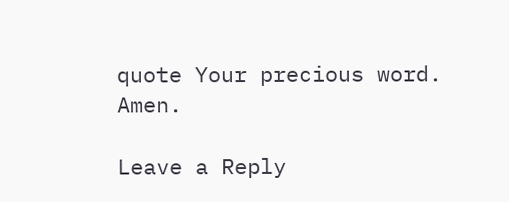quote Your precious word. Amen.

Leave a Reply